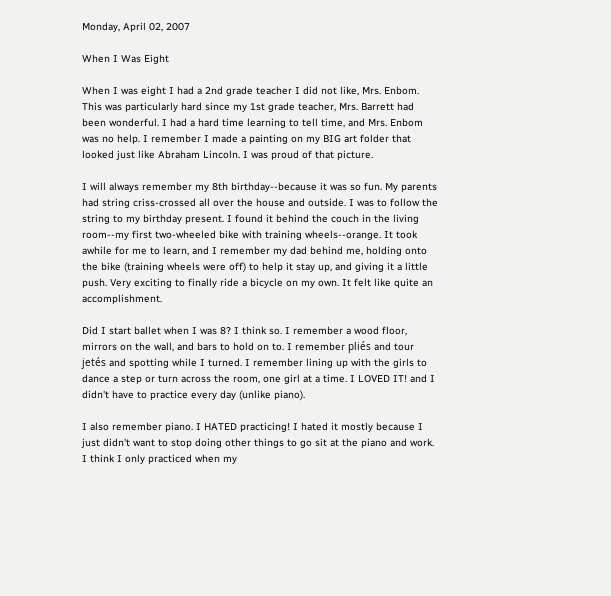Monday, April 02, 2007

When I Was Eight

When I was eight I had a 2nd grade teacher I did not like, Mrs. Enbom. This was particularly hard since my 1st grade teacher, Mrs. Barrett had been wonderful. I had a hard time learning to tell time, and Mrs. Enbom was no help. I remember I made a painting on my BIG art folder that looked just like Abraham Lincoln. I was proud of that picture.

I will always remember my 8th birthday--because it was so fun. My parents had string criss-crossed all over the house and outside. I was to follow the string to my birthday present. I found it behind the couch in the living room--my first two-wheeled bike with training wheels--orange. It took awhile for me to learn, and I remember my dad behind me, holding onto the bike (training wheels were off) to help it stay up, and giving it a little push. Very exciting to finally ride a bicycle on my own. It felt like quite an accomplishment.

Did I start ballet when I was 8? I think so. I remember a wood floor, mirrors on the wall, and bars to hold on to. I remember pliés and tour jetés and spotting while I turned. I remember lining up with the girls to dance a step or turn across the room, one girl at a time. I LOVED IT! and I didn't have to practice every day (unlike piano).

I also remember piano. I HATED practicing! I hated it mostly because I just didn't want to stop doing other things to go sit at the piano and work. I think I only practiced when my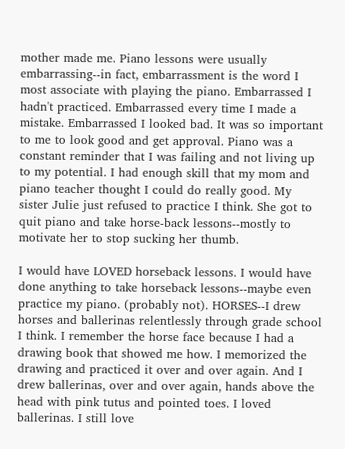mother made me. Piano lessons were usually embarrassing--in fact, embarrassment is the word I most associate with playing the piano. Embarrassed I hadn't practiced. Embarrassed every time I made a mistake. Embarrassed I looked bad. It was so important to me to look good and get approval. Piano was a constant reminder that I was failing and not living up to my potential. I had enough skill that my mom and piano teacher thought I could do really good. My sister Julie just refused to practice I think. She got to quit piano and take horse-back lessons--mostly to motivate her to stop sucking her thumb.

I would have LOVED horseback lessons. I would have done anything to take horseback lessons--maybe even practice my piano. (probably not). HORSES--I drew horses and ballerinas relentlessly through grade school I think. I remember the horse face because I had a drawing book that showed me how. I memorized the drawing and practiced it over and over again. And I drew ballerinas, over and over again, hands above the head with pink tutus and pointed toes. I loved ballerinas. I still love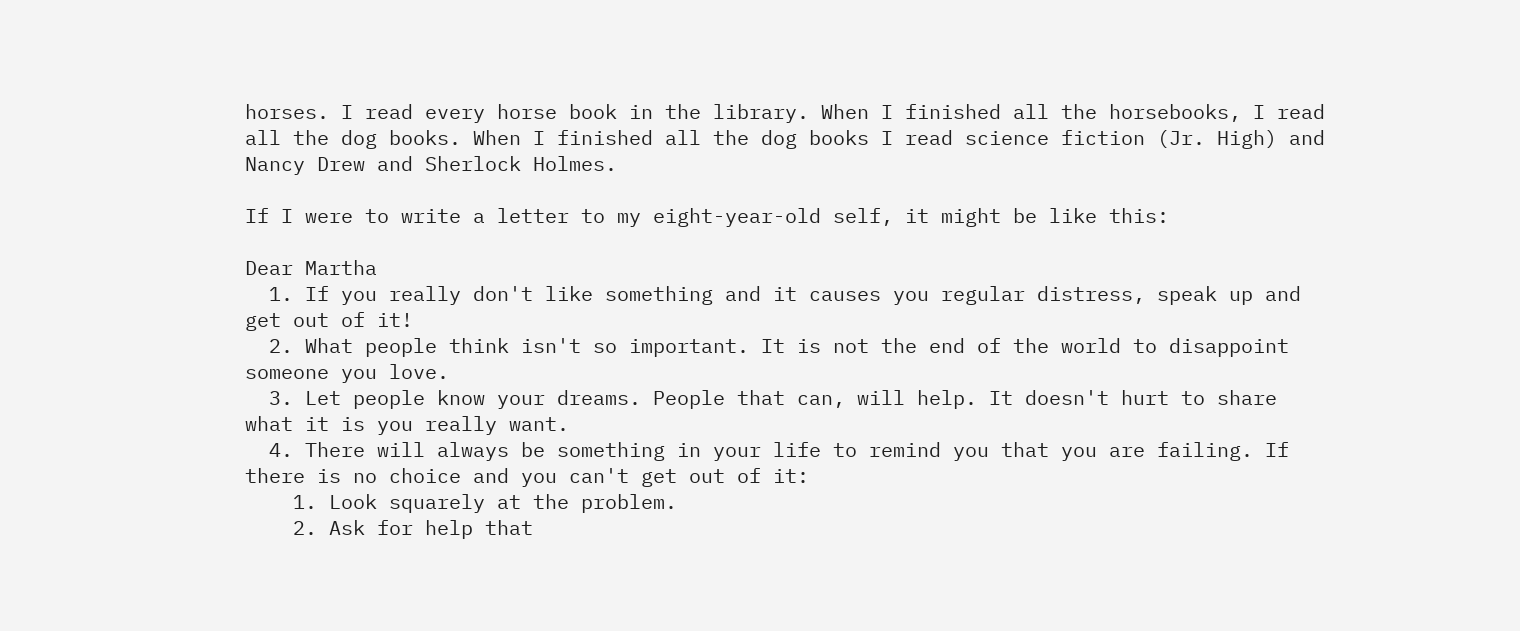horses. I read every horse book in the library. When I finished all the horsebooks, I read all the dog books. When I finished all the dog books I read science fiction (Jr. High) and Nancy Drew and Sherlock Holmes.

If I were to write a letter to my eight-year-old self, it might be like this:

Dear Martha
  1. If you really don't like something and it causes you regular distress, speak up and get out of it!
  2. What people think isn't so important. It is not the end of the world to disappoint someone you love.
  3. Let people know your dreams. People that can, will help. It doesn't hurt to share what it is you really want.
  4. There will always be something in your life to remind you that you are failing. If there is no choice and you can't get out of it:
    1. Look squarely at the problem.
    2. Ask for help that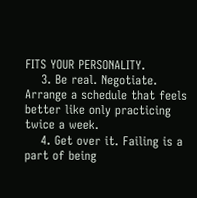FITS YOUR PERSONALITY.
    3. Be real. Negotiate. Arrange a schedule that feels better like only practicing twice a week.
    4. Get over it. Failing is a part of being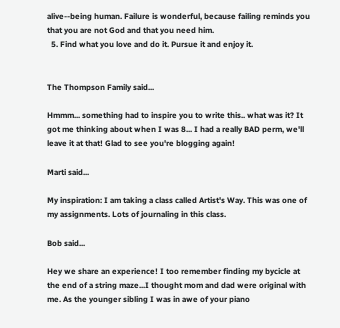alive--being human. Failure is wonderful, because failing reminds you that you are not God and that you need him.
  5. Find what you love and do it. Pursue it and enjoy it.


The Thompson Family said...

Hmmm... something had to inspire you to write this.. what was it? It got me thinking about when I was 8... I had a really BAD perm, we'll leave it at that! Glad to see you're blogging again!

Marti said...

My inspiration: I am taking a class called Artist's Way. This was one of my assignments. Lots of journaling in this class.

Bob said...

Hey we share an experience! I too remember finding my bycicle at the end of a string maze...I thought mom and dad were original with me. As the younger sibling I was in awe of your piano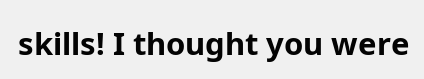skills! I thought you were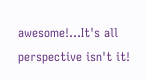awesome!...It's all perspective isn't it!